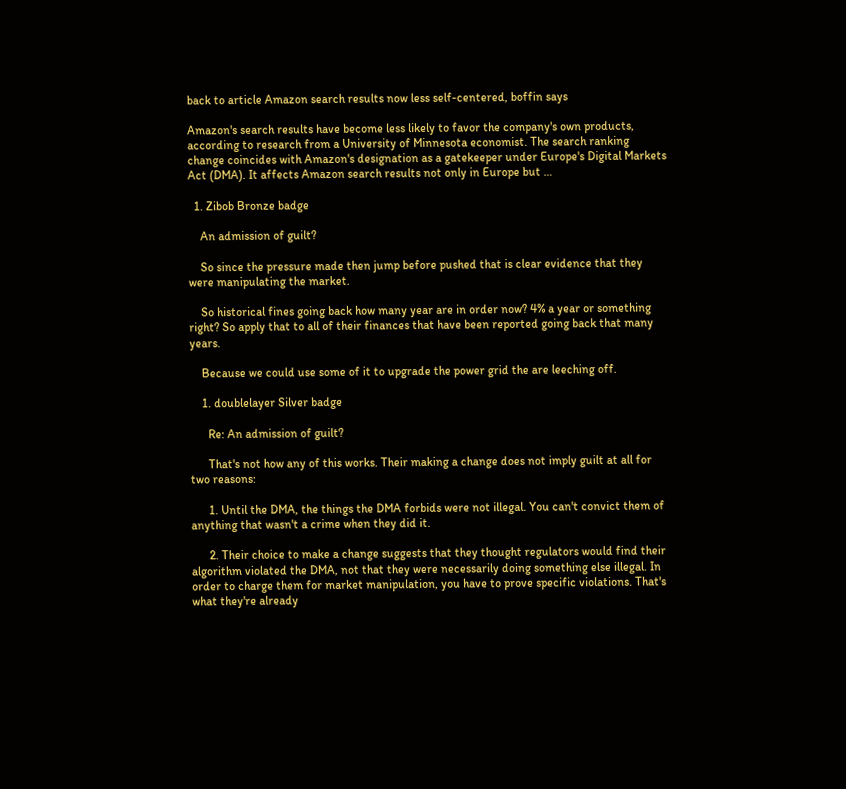back to article Amazon search results now less self-centered, boffin says

Amazon's search results have become less likely to favor the company's own products, according to research from a University of Minnesota economist. The search ranking change coincides with Amazon's designation as a gatekeeper under Europe's Digital Markets Act (DMA). It affects Amazon search results not only in Europe but …

  1. Zibob Bronze badge

    An admission of guilt?

    So since the pressure made then jump before pushed that is clear evidence that they were manipulating the market.

    So historical fines going back how many year are in order now? 4% a year or something right? So apply that to all of their finances that have been reported going back that many years.

    Because we could use some of it to upgrade the power grid the are leeching off.

    1. doublelayer Silver badge

      Re: An admission of guilt?

      That's not how any of this works. Their making a change does not imply guilt at all for two reasons:

      1. Until the DMA, the things the DMA forbids were not illegal. You can't convict them of anything that wasn't a crime when they did it.

      2. Their choice to make a change suggests that they thought regulators would find their algorithm violated the DMA, not that they were necessarily doing something else illegal. In order to charge them for market manipulation, you have to prove specific violations. That's what they're already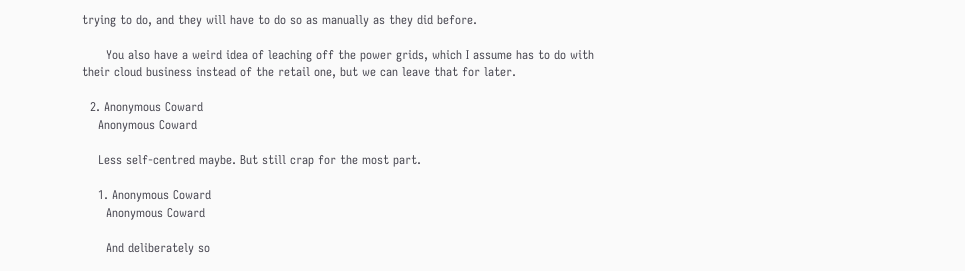trying to do, and they will have to do so as manually as they did before.

      You also have a weird idea of leaching off the power grids, which I assume has to do with their cloud business instead of the retail one, but we can leave that for later.

  2. Anonymous Coward
    Anonymous Coward

    Less self-centred maybe. But still crap for the most part.

    1. Anonymous Coward
      Anonymous Coward

      And deliberately so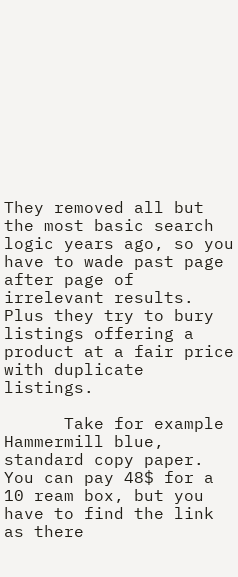They removed all but the most basic search logic years ago, so you have to wade past page after page of irrelevant results. Plus they try to bury listings offering a product at a fair price with duplicate listings.

      Take for example Hammermill blue, standard copy paper. You can pay 48$ for a 10 ream box, but you have to find the link as there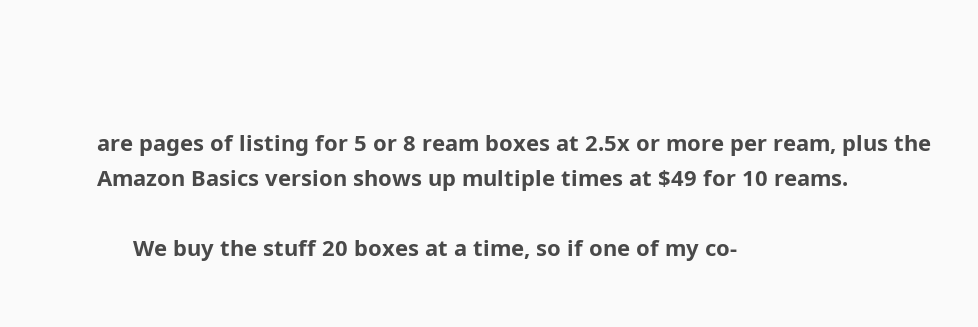are pages of listing for 5 or 8 ream boxes at 2.5x or more per ream, plus the Amazon Basics version shows up multiple times at $49 for 10 reams.

      We buy the stuff 20 boxes at a time, so if one of my co-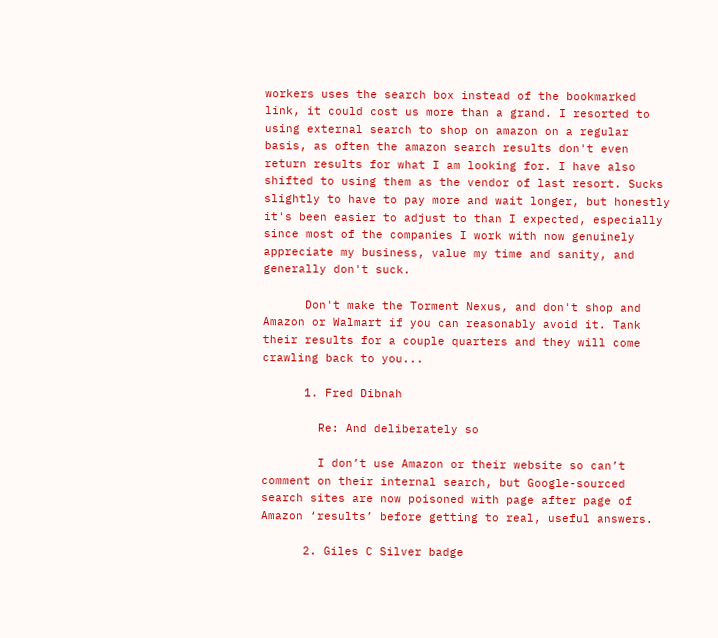workers uses the search box instead of the bookmarked link, it could cost us more than a grand. I resorted to using external search to shop on amazon on a regular basis, as often the amazon search results don't even return results for what I am looking for. I have also shifted to using them as the vendor of last resort. Sucks slightly to have to pay more and wait longer, but honestly it's been easier to adjust to than I expected, especially since most of the companies I work with now genuinely appreciate my business, value my time and sanity, and generally don't suck.

      Don't make the Torment Nexus, and don't shop and Amazon or Walmart if you can reasonably avoid it. Tank their results for a couple quarters and they will come crawling back to you...

      1. Fred Dibnah

        Re: And deliberately so

        I don’t use Amazon or their website so can’t comment on their internal search, but Google-sourced search sites are now poisoned with page after page of Amazon ‘results’ before getting to real, useful answers.

      2. Giles C Silver badge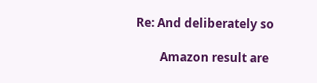Re: And deliberately so

        Amazon result are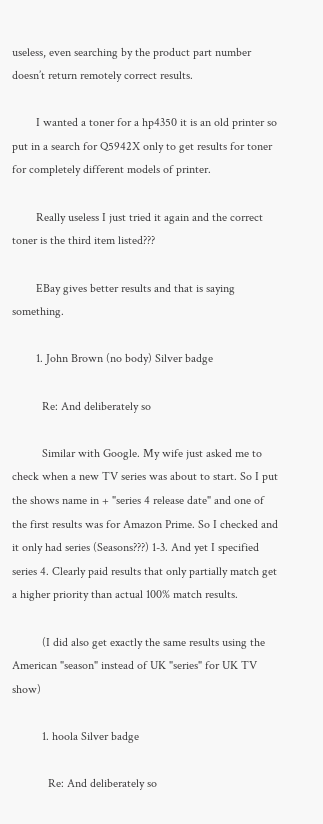useless, even searching by the product part number doesn’t return remotely correct results.

        I wanted a toner for a hp4350 it is an old printer so put in a search for Q5942X only to get results for toner for completely different models of printer.

        Really useless I just tried it again and the correct toner is the third item listed???

        EBay gives better results and that is saying something.

        1. John Brown (no body) Silver badge

          Re: And deliberately so

          Similar with Google. My wife just asked me to check when a new TV series was about to start. So I put the shows name in + "series 4 release date" and one of the first results was for Amazon Prime. So I checked and it only had series (Seasons???) 1-3. And yet I specified series 4. Clearly paid results that only partially match get a higher priority than actual 100% match results.

          (I did also get exactly the same results using the American "season" instead of UK "series" for UK TV show)

          1. hoola Silver badge

            Re: And deliberately so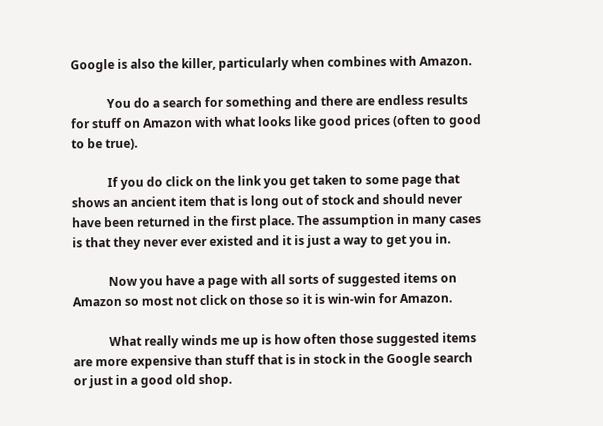Google is also the killer, particularly when combines with Amazon.

            You do a search for something and there are endless results for stuff on Amazon with what looks like good prices (often to good to be true).

            If you do click on the link you get taken to some page that shows an ancient item that is long out of stock and should never have been returned in the first place. The assumption in many cases is that they never ever existed and it is just a way to get you in.

            Now you have a page with all sorts of suggested items on Amazon so most not click on those so it is win-win for Amazon.

            What really winds me up is how often those suggested items are more expensive than stuff that is in stock in the Google search or just in a good old shop.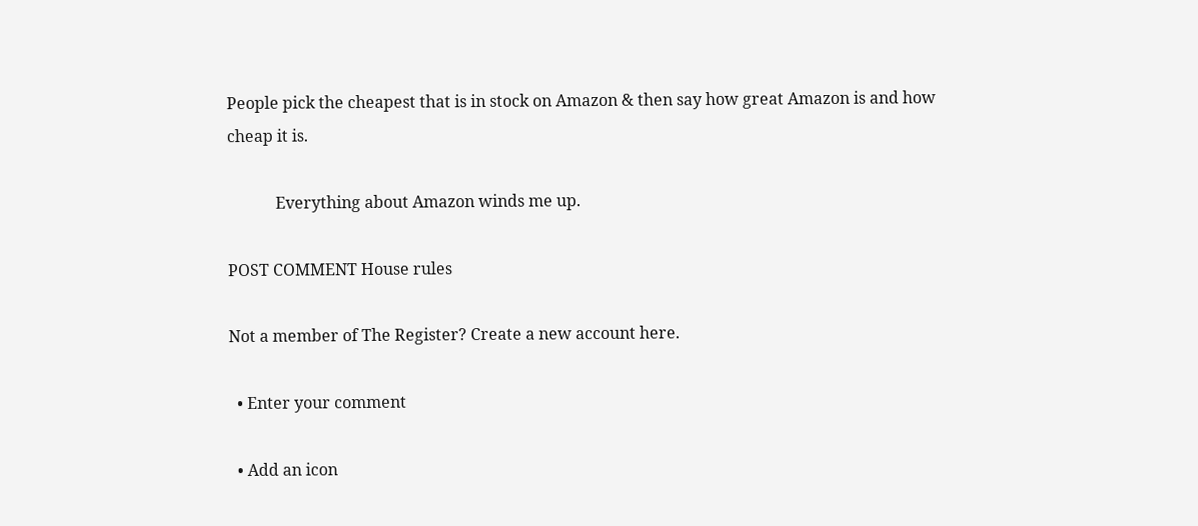People pick the cheapest that is in stock on Amazon & then say how great Amazon is and how cheap it is.

            Everything about Amazon winds me up.

POST COMMENT House rules

Not a member of The Register? Create a new account here.

  • Enter your comment

  • Add an icon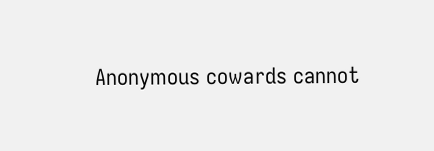Anonymous cowards cannot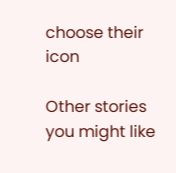choose their icon

Other stories you might like